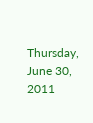Thursday, June 30, 2011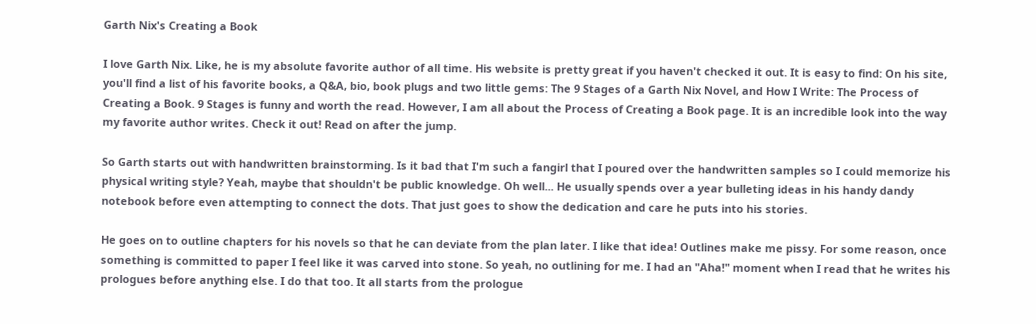Garth Nix's Creating a Book

I love Garth Nix. Like, he is my absolute favorite author of all time. His website is pretty great if you haven't checked it out. It is easy to find: On his site, you'll find a list of his favorite books, a Q&A, bio, book plugs and two little gems: The 9 Stages of a Garth Nix Novel, and How I Write: The Process of Creating a Book. 9 Stages is funny and worth the read. However, I am all about the Process of Creating a Book page. It is an incredible look into the way my favorite author writes. Check it out! Read on after the jump.

So Garth starts out with handwritten brainstorming. Is it bad that I'm such a fangirl that I poured over the handwritten samples so I could memorize his physical writing style? Yeah, maybe that shouldn't be public knowledge. Oh well... He usually spends over a year bulleting ideas in his handy dandy notebook before even attempting to connect the dots. That just goes to show the dedication and care he puts into his stories.

He goes on to outline chapters for his novels so that he can deviate from the plan later. I like that idea! Outlines make me pissy. For some reason, once something is committed to paper I feel like it was carved into stone. So yeah, no outlining for me. I had an "Aha!" moment when I read that he writes his prologues before anything else. I do that too. It all starts from the prologue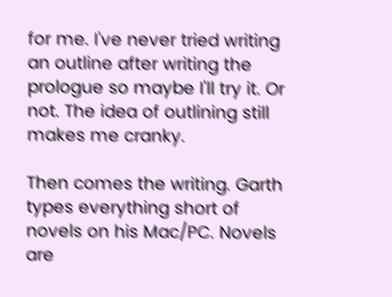for me. I've never tried writing an outline after writing the prologue so maybe I'll try it. Or not. The idea of outlining still makes me cranky.

Then comes the writing. Garth types everything short of novels on his Mac/PC. Novels are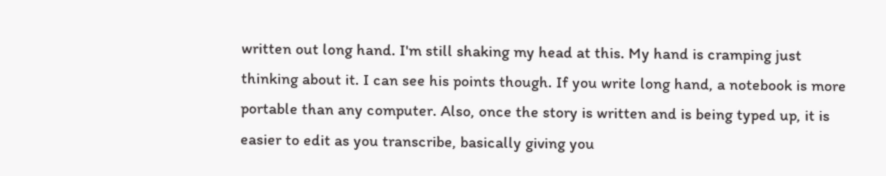written out long hand. I'm still shaking my head at this. My hand is cramping just thinking about it. I can see his points though. If you write long hand, a notebook is more portable than any computer. Also, once the story is written and is being typed up, it is easier to edit as you transcribe, basically giving you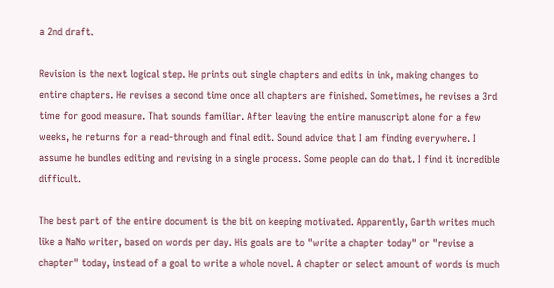a 2nd draft.

Revision is the next logical step. He prints out single chapters and edits in ink, making changes to entire chapters. He revises a second time once all chapters are finished. Sometimes, he revises a 3rd time for good measure. That sounds familiar. After leaving the entire manuscript alone for a few weeks, he returns for a read-through and final edit. Sound advice that I am finding everywhere. I assume he bundles editing and revising in a single process. Some people can do that. I find it incredible difficult.

The best part of the entire document is the bit on keeping motivated. Apparently, Garth writes much like a NaNo writer, based on words per day. His goals are to "write a chapter today" or "revise a chapter" today, instead of a goal to write a whole novel. A chapter or select amount of words is much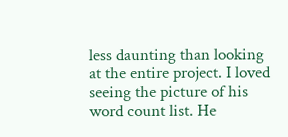less daunting than looking at the entire project. I loved seeing the picture of his word count list. He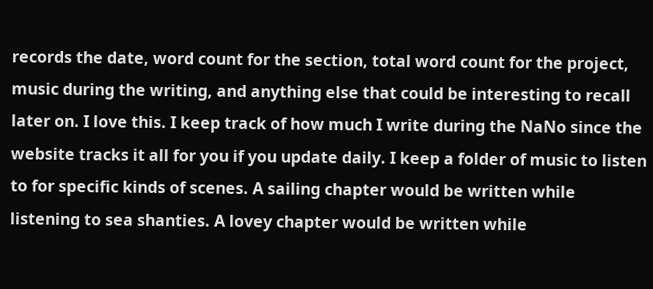records the date, word count for the section, total word count for the project, music during the writing, and anything else that could be interesting to recall later on. I love this. I keep track of how much I write during the NaNo since the website tracks it all for you if you update daily. I keep a folder of music to listen to for specific kinds of scenes. A sailing chapter would be written while listening to sea shanties. A lovey chapter would be written while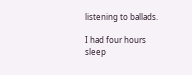listening to ballads.

I had four hours sleep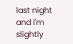last night and I'm slightly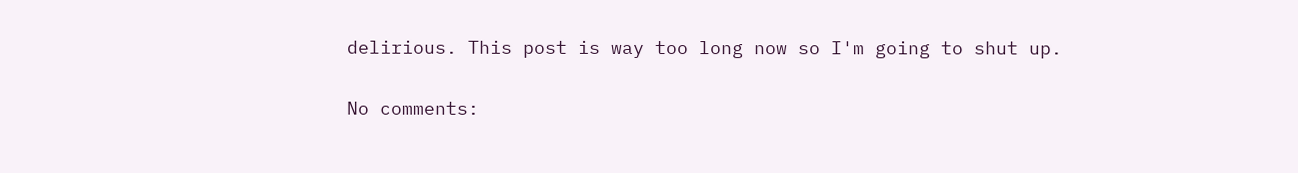delirious. This post is way too long now so I'm going to shut up.

No comments: